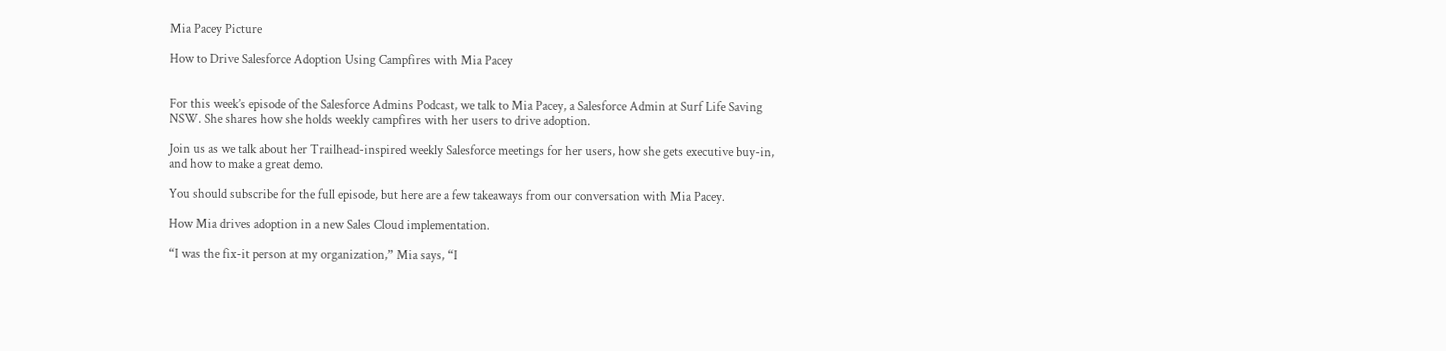Mia Pacey Picture

How to Drive Salesforce Adoption Using Campfires with Mia Pacey


For this week’s episode of the Salesforce Admins Podcast, we talk to Mia Pacey, a Salesforce Admin at Surf Life Saving NSW. She shares how she holds weekly campfires with her users to drive adoption.

Join us as we talk about her Trailhead-inspired weekly Salesforce meetings for her users, how she gets executive buy-in, and how to make a great demo.

You should subscribe for the full episode, but here are a few takeaways from our conversation with Mia Pacey.

How Mia drives adoption in a new Sales Cloud implementation.

“I was the fix-it person at my organization,” Mia says, “I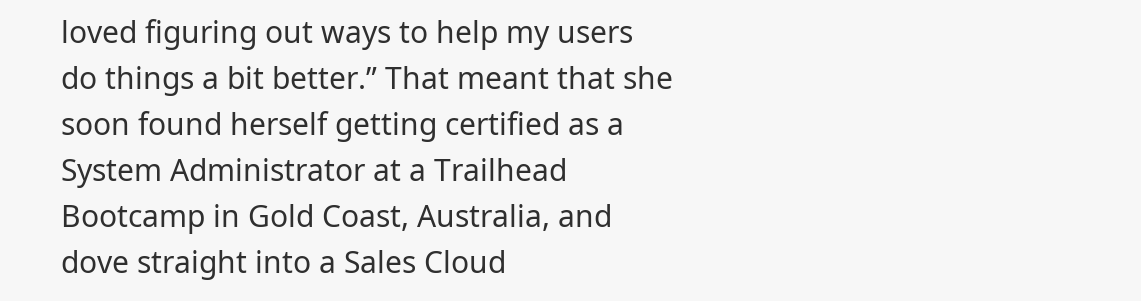loved figuring out ways to help my users do things a bit better.” That meant that she soon found herself getting certified as a System Administrator at a Trailhead Bootcamp in Gold Coast, Australia, and dove straight into a Sales Cloud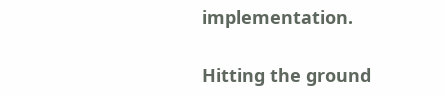implementation.

Hitting the ground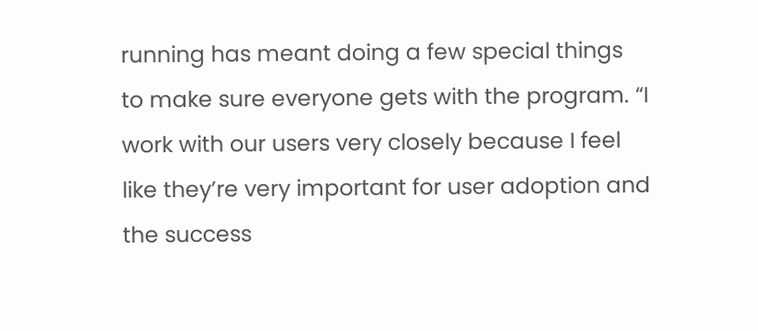running has meant doing a few special things to make sure everyone gets with the program. “I work with our users very closely because I feel like they’re very important for user adoption and the success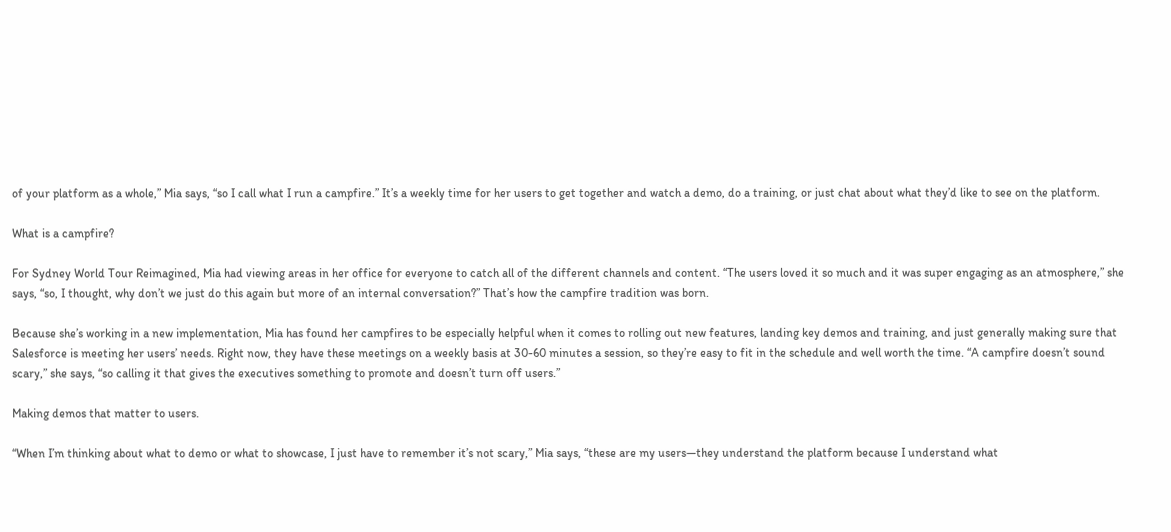of your platform as a whole,” Mia says, “so I call what I run a campfire.” It’s a weekly time for her users to get together and watch a demo, do a training, or just chat about what they’d like to see on the platform.

What is a campfire?

For Sydney World Tour Reimagined, Mia had viewing areas in her office for everyone to catch all of the different channels and content. “The users loved it so much and it was super engaging as an atmosphere,” she says, “so, I thought, why don’t we just do this again but more of an internal conversation?” That’s how the campfire tradition was born.

Because she’s working in a new implementation, Mia has found her campfires to be especially helpful when it comes to rolling out new features, landing key demos and training, and just generally making sure that Salesforce is meeting her users’ needs. Right now, they have these meetings on a weekly basis at 30-60 minutes a session, so they’re easy to fit in the schedule and well worth the time. “A campfire doesn’t sound scary,” she says, “so calling it that gives the executives something to promote and doesn’t turn off users.”

Making demos that matter to users.

“When I’m thinking about what to demo or what to showcase, I just have to remember it’s not scary,” Mia says, “these are my users—they understand the platform because I understand what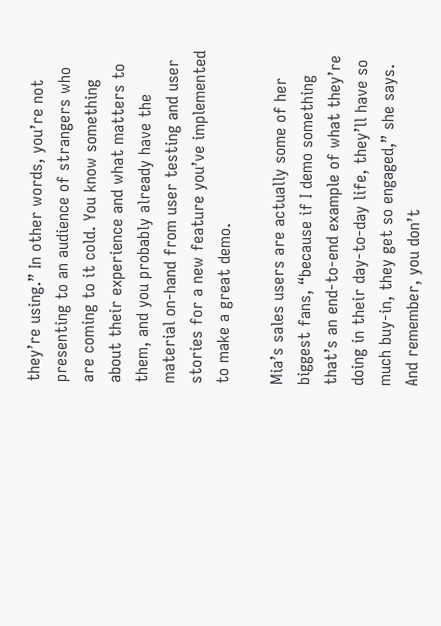they’re using.” In other words, you’re not presenting to an audience of strangers who are coming to it cold. You know something about their experience and what matters to them, and you probably already have the material on-hand from user testing and user stories for a new feature you’ve implemented to make a great demo.

Mia’s sales users are actually some of her biggest fans, “because if I demo something that’s an end-to-end example of what they’re doing in their day-to-day life, they’ll have so much buy-in, they get so engaged,” she says. And remember, you don’t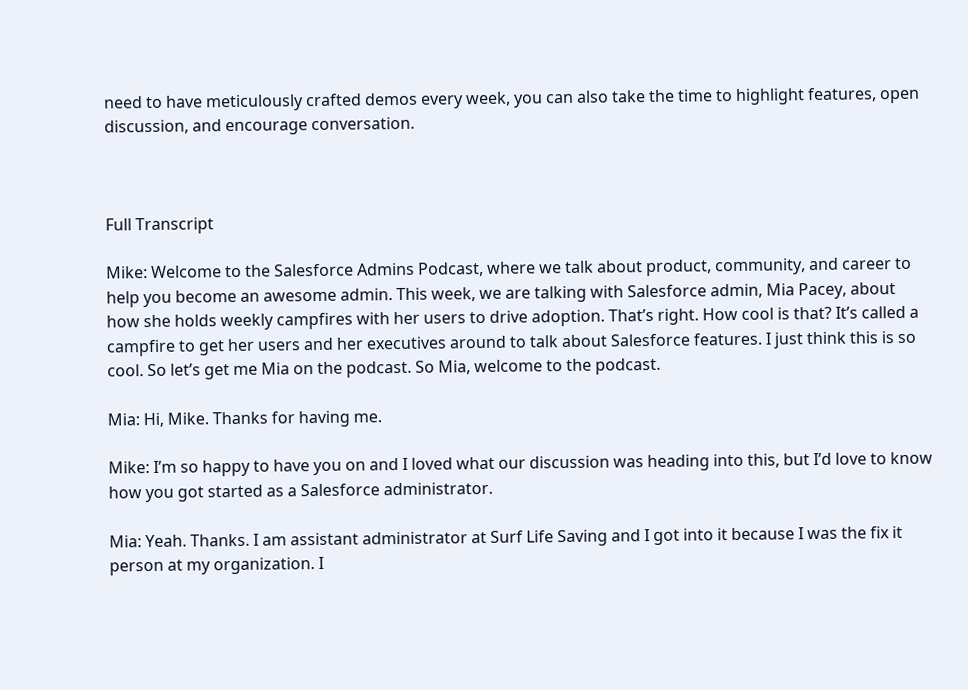need to have meticulously crafted demos every week, you can also take the time to highlight features, open discussion, and encourage conversation.



Full Transcript

Mike: Welcome to the Salesforce Admins Podcast, where we talk about product, community, and career to help you become an awesome admin. This week, we are talking with Salesforce admin, Mia Pacey, about how she holds weekly campfires with her users to drive adoption. That’s right. How cool is that? It’s called a campfire to get her users and her executives around to talk about Salesforce features. I just think this is so cool. So let’s get me Mia on the podcast. So Mia, welcome to the podcast.

Mia: Hi, Mike. Thanks for having me.

Mike: I’m so happy to have you on and I loved what our discussion was heading into this, but I’d love to know how you got started as a Salesforce administrator.

Mia: Yeah. Thanks. I am assistant administrator at Surf Life Saving and I got into it because I was the fix it person at my organization. I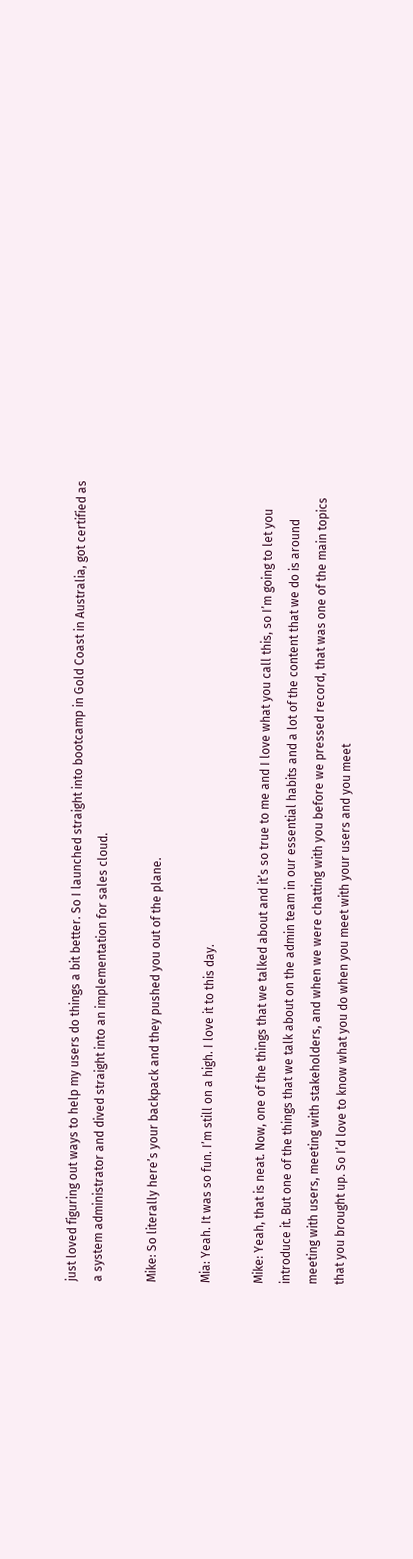just loved figuring out ways to help my users do things a bit better. So I launched straight into bootcamp in Gold Coast in Australia, got certified as a system administrator and dived straight into an implementation for sales cloud.

Mike: So literally here’s your backpack and they pushed you out of the plane.

Mia: Yeah. It was so fun. I’m still on a high. I love it to this day.

Mike: Yeah, that is neat. Now, one of the things that we talked about and it’s so true to me and I love what you call this, so I’m going to let you introduce it. But one of the things that we talk about on the admin team in our essential habits and a lot of the content that we do is around meeting with users, meeting with stakeholders, and when we were chatting with you before we pressed record, that was one of the main topics that you brought up. So I’d love to know what you do when you meet with your users and you meet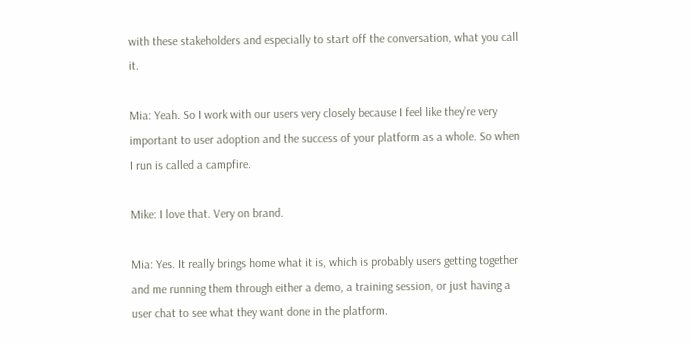with these stakeholders and especially to start off the conversation, what you call it.

Mia: Yeah. So I work with our users very closely because I feel like they’re very important to user adoption and the success of your platform as a whole. So when I run is called a campfire.

Mike: I love that. Very on brand.

Mia: Yes. It really brings home what it is, which is probably users getting together and me running them through either a demo, a training session, or just having a user chat to see what they want done in the platform.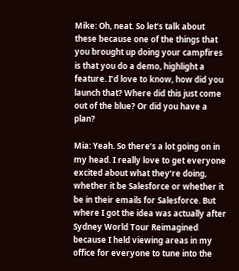Mike: Oh, neat. So let’s talk about these because one of the things that you brought up doing your campfires is that you do a demo, highlight a feature. I’d love to know, how did you launch that? Where did this just come out of the blue? Or did you have a plan?

Mia: Yeah. So there’s a lot going on in my head. I really love to get everyone excited about what they’re doing, whether it be Salesforce or whether it be in their emails for Salesforce. But where I got the idea was actually after Sydney World Tour Reimagined because I held viewing areas in my office for everyone to tune into the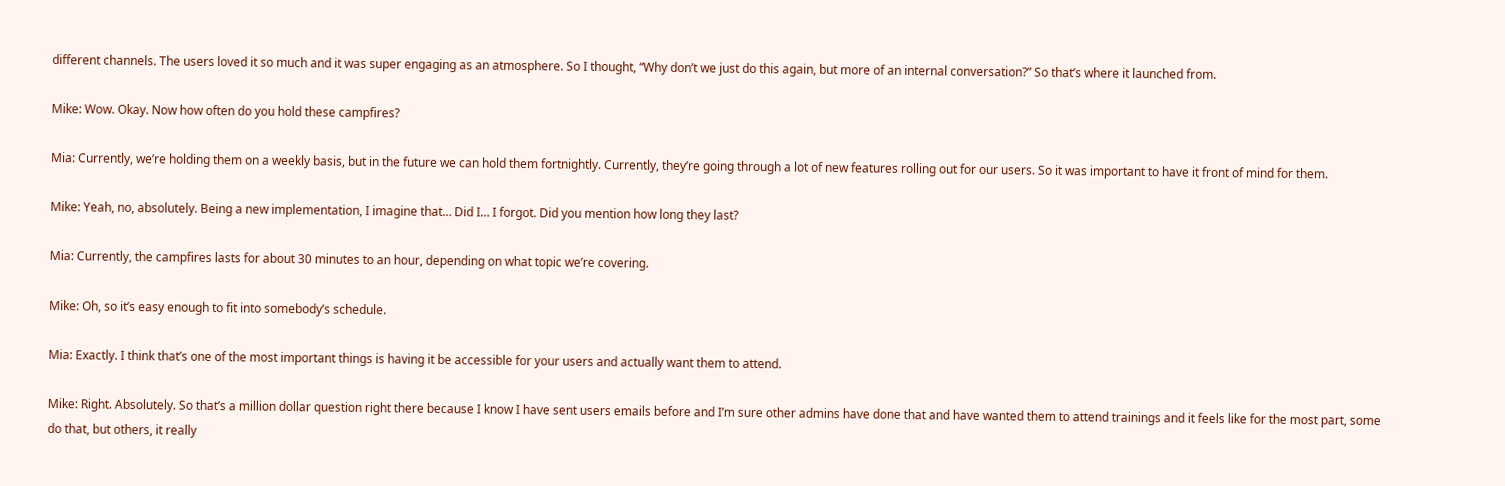different channels. The users loved it so much and it was super engaging as an atmosphere. So I thought, “Why don’t we just do this again, but more of an internal conversation?” So that’s where it launched from.

Mike: Wow. Okay. Now how often do you hold these campfires?

Mia: Currently, we’re holding them on a weekly basis, but in the future we can hold them fortnightly. Currently, they’re going through a lot of new features rolling out for our users. So it was important to have it front of mind for them.

Mike: Yeah, no, absolutely. Being a new implementation, I imagine that… Did I… I forgot. Did you mention how long they last?

Mia: Currently, the campfires lasts for about 30 minutes to an hour, depending on what topic we’re covering.

Mike: Oh, so it’s easy enough to fit into somebody’s schedule.

Mia: Exactly. I think that’s one of the most important things is having it be accessible for your users and actually want them to attend.

Mike: Right. Absolutely. So that’s a million dollar question right there because I know I have sent users emails before and I’m sure other admins have done that and have wanted them to attend trainings and it feels like for the most part, some do that, but others, it really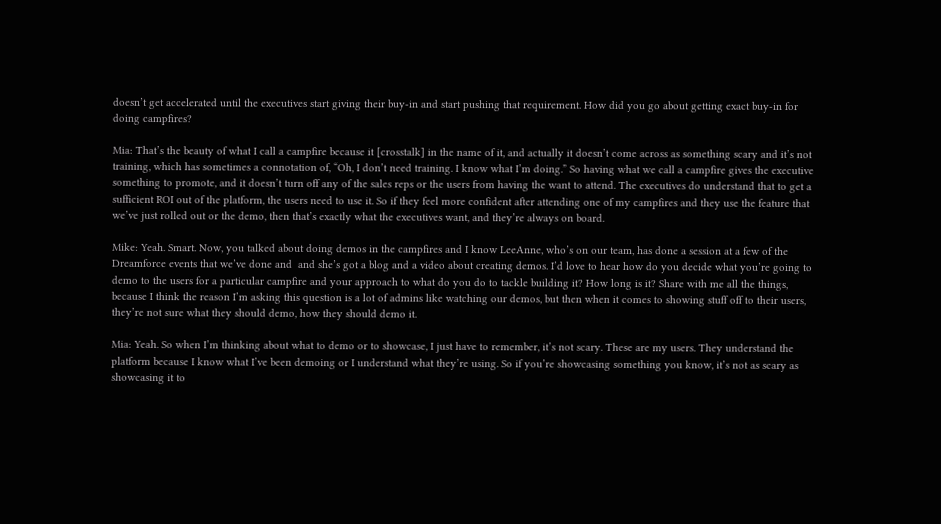doesn’t get accelerated until the executives start giving their buy-in and start pushing that requirement. How did you go about getting exact buy-in for doing campfires?

Mia: That’s the beauty of what I call a campfire because it [crosstalk] in the name of it, and actually it doesn’t come across as something scary and it’s not training, which has sometimes a connotation of, “Oh, I don’t need training. I know what I’m doing.” So having what we call a campfire gives the executive something to promote, and it doesn’t turn off any of the sales reps or the users from having the want to attend. The executives do understand that to get a sufficient ROI out of the platform, the users need to use it. So if they feel more confident after attending one of my campfires and they use the feature that we’ve just rolled out or the demo, then that’s exactly what the executives want, and they’re always on board.

Mike: Yeah. Smart. Now, you talked about doing demos in the campfires and I know LeeAnne, who’s on our team, has done a session at a few of the Dreamforce events that we’ve done and  and she’s got a blog and a video about creating demos. I’d love to hear how do you decide what you’re going to demo to the users for a particular campfire and your approach to what do you do to tackle building it? How long is it? Share with me all the things, because I think the reason I’m asking this question is a lot of admins like watching our demos, but then when it comes to showing stuff off to their users, they’re not sure what they should demo, how they should demo it.

Mia: Yeah. So when I’m thinking about what to demo or to showcase, I just have to remember, it’s not scary. These are my users. They understand the platform because I know what I’ve been demoing or I understand what they’re using. So if you’re showcasing something you know, it’s not as scary as showcasing it to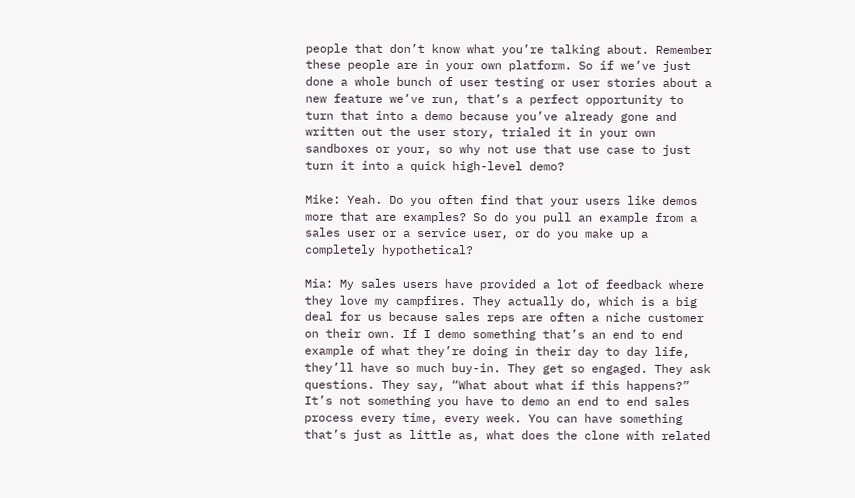people that don’t know what you’re talking about. Remember these people are in your own platform. So if we’ve just done a whole bunch of user testing or user stories about a new feature we’ve run, that’s a perfect opportunity to turn that into a demo because you’ve already gone and written out the user story, trialed it in your own sandboxes or your, so why not use that use case to just turn it into a quick high-level demo?

Mike: Yeah. Do you often find that your users like demos more that are examples? So do you pull an example from a sales user or a service user, or do you make up a completely hypothetical?

Mia: My sales users have provided a lot of feedback where they love my campfires. They actually do, which is a big deal for us because sales reps are often a niche customer on their own. If I demo something that’s an end to end example of what they’re doing in their day to day life, they’ll have so much buy-in. They get so engaged. They ask questions. They say, “What about what if this happens?” It’s not something you have to demo an end to end sales process every time, every week. You can have something that’s just as little as, what does the clone with related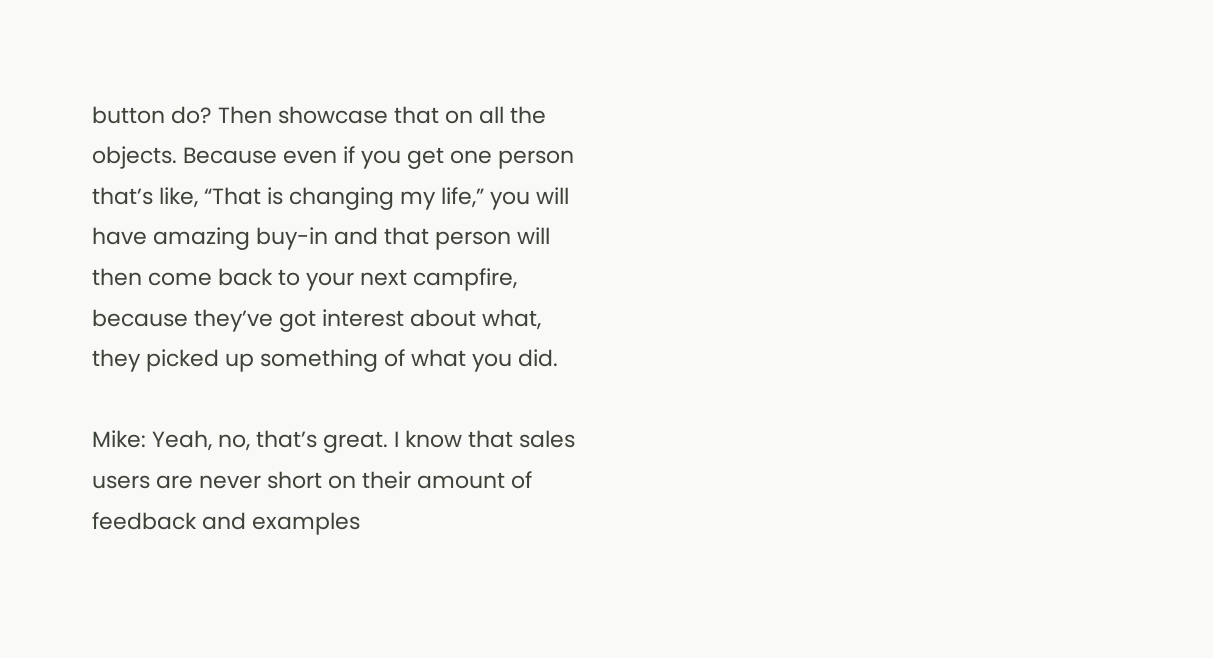button do? Then showcase that on all the objects. Because even if you get one person that’s like, “That is changing my life,” you will have amazing buy-in and that person will then come back to your next campfire, because they’ve got interest about what, they picked up something of what you did.

Mike: Yeah, no, that’s great. I know that sales users are never short on their amount of feedback and examples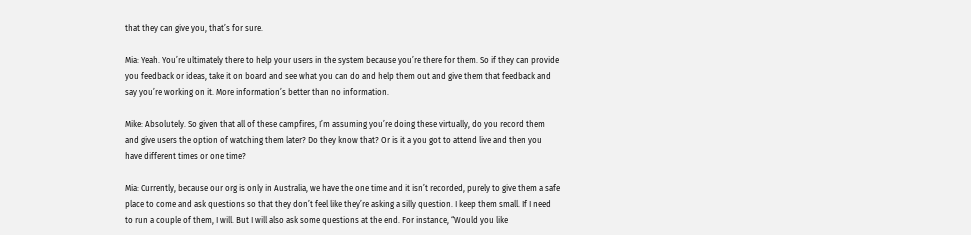that they can give you, that’s for sure.

Mia: Yeah. You’re ultimately there to help your users in the system because you’re there for them. So if they can provide you feedback or ideas, take it on board and see what you can do and help them out and give them that feedback and say you’re working on it. More information’s better than no information.

Mike: Absolutely. So given that all of these campfires, I’m assuming you’re doing these virtually, do you record them and give users the option of watching them later? Do they know that? Or is it a you got to attend live and then you have different times or one time?

Mia: Currently, because our org is only in Australia, we have the one time and it isn’t recorded, purely to give them a safe place to come and ask questions so that they don’t feel like they’re asking a silly question. I keep them small. If I need to run a couple of them, I will. But I will also ask some questions at the end. For instance, “Would you like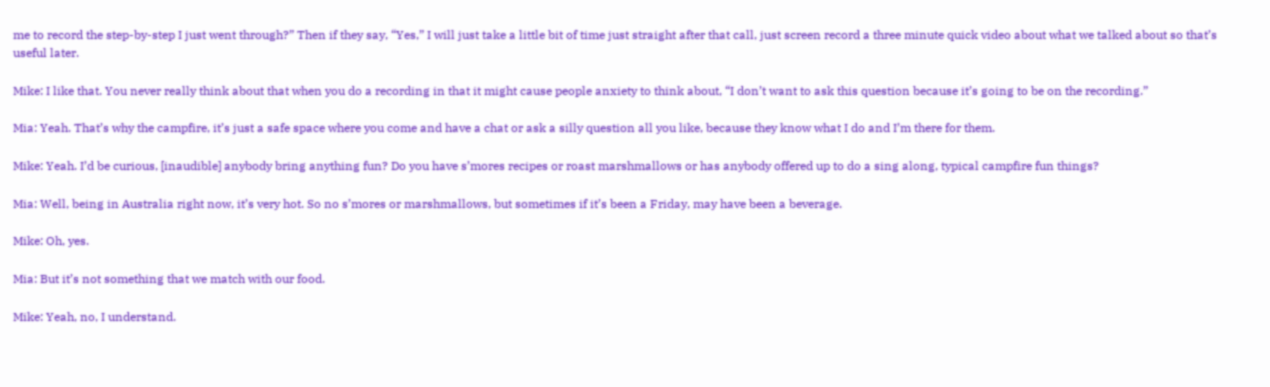me to record the step-by-step I just went through?” Then if they say, “Yes,” I will just take a little bit of time just straight after that call, just screen record a three minute quick video about what we talked about so that’s useful later.

Mike: I like that. You never really think about that when you do a recording in that it might cause people anxiety to think about, “I don’t want to ask this question because it’s going to be on the recording.”

Mia: Yeah. That’s why the campfire, it’s just a safe space where you come and have a chat or ask a silly question all you like, because they know what I do and I’m there for them.

Mike: Yeah. I’d be curious, [inaudible] anybody bring anything fun? Do you have s’mores recipes or roast marshmallows or has anybody offered up to do a sing along, typical campfire fun things?

Mia: Well, being in Australia right now, it’s very hot. So no s’mores or marshmallows, but sometimes if it’s been a Friday, may have been a beverage.

Mike: Oh, yes.

Mia: But it’s not something that we match with our food.

Mike: Yeah, no, I understand.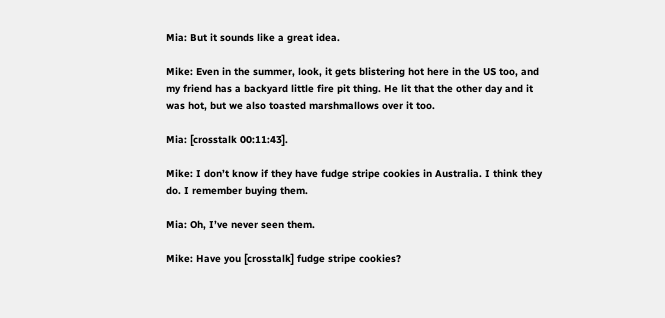Mia: But it sounds like a great idea.

Mike: Even in the summer, look, it gets blistering hot here in the US too, and my friend has a backyard little fire pit thing. He lit that the other day and it was hot, but we also toasted marshmallows over it too.

Mia: [crosstalk 00:11:43].

Mike: I don’t know if they have fudge stripe cookies in Australia. I think they do. I remember buying them.

Mia: Oh, I’ve never seen them.

Mike: Have you [crosstalk] fudge stripe cookies?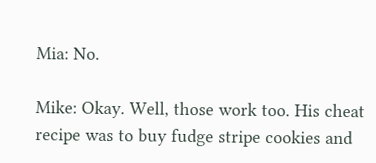Mia: No.

Mike: Okay. Well, those work too. His cheat recipe was to buy fudge stripe cookies and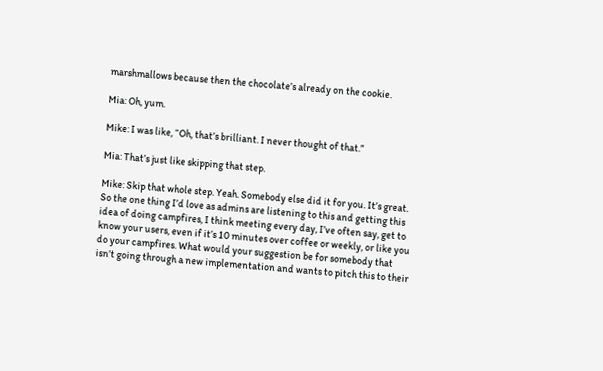marshmallows because then the chocolate’s already on the cookie.

Mia: Oh, yum.

Mike: I was like, “Oh, that’s brilliant. I never thought of that.”

Mia: That’s just like skipping that step.

Mike: Skip that whole step. Yeah. Somebody else did it for you. It’s great. So the one thing I’d love as admins are listening to this and getting this idea of doing campfires, I think meeting every day, I’ve often say, get to know your users, even if it’s 10 minutes over coffee or weekly, or like you do your campfires. What would your suggestion be for somebody that isn’t going through a new implementation and wants to pitch this to their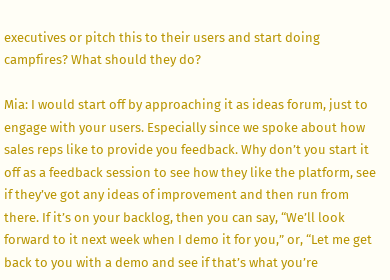executives or pitch this to their users and start doing campfires? What should they do?

Mia: I would start off by approaching it as ideas forum, just to engage with your users. Especially since we spoke about how sales reps like to provide you feedback. Why don’t you start it off as a feedback session to see how they like the platform, see if they’ve got any ideas of improvement and then run from there. If it’s on your backlog, then you can say, “We’ll look forward to it next week when I demo it for you,” or, “Let me get back to you with a demo and see if that’s what you’re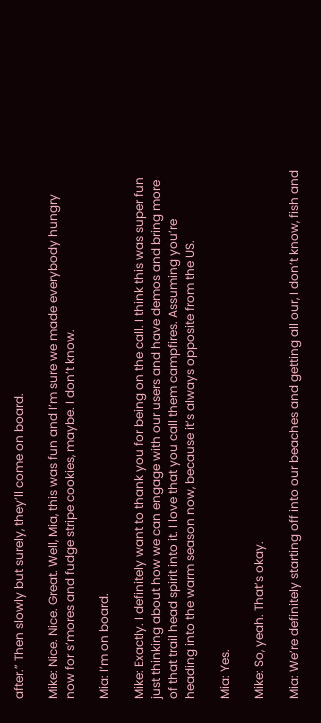after.” Then slowly but surely, they’ll come on board.

Mike: Nice. Nice. Great. Well, Mia, this was fun and I’m sure we made everybody hungry now for s’mores and fudge stripe cookies, maybe. I don’t know.

Mia: I’m on board.

Mike: Exactly. I definitely want to thank you for being on the call. I think this was super fun just thinking about how we can engage with our users and have demos and bring more of that trail head spirit into it. I love that you call them campfires. Assuming you’re heading into the warm season now, because it’s always opposite from the US.

Mia: Yes.

Mike: So, yeah. That’s okay.

Mia: We’re definitely starting off into our beaches and getting all our, I don’t know, fish and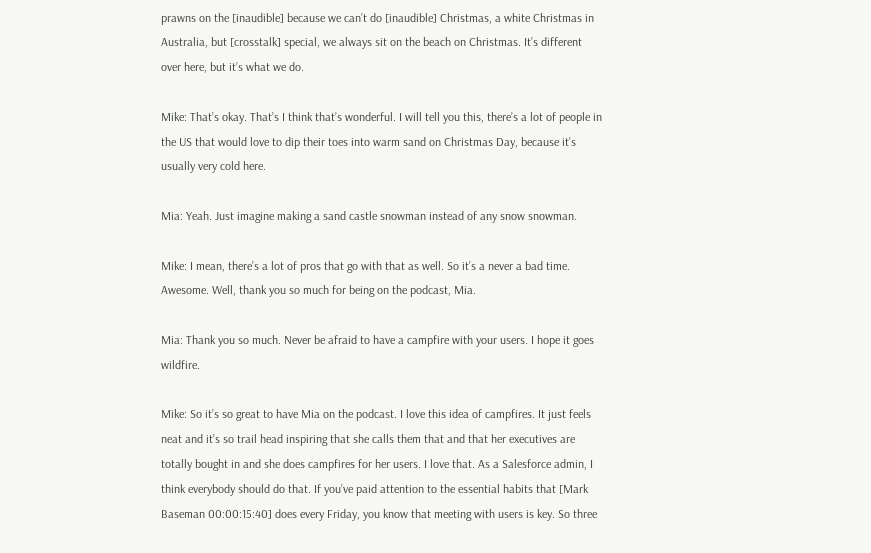prawns on the [inaudible] because we can’t do [inaudible] Christmas, a white Christmas in Australia, but [crosstalk] special, we always sit on the beach on Christmas. It’s different over here, but it’s what we do.

Mike: That’s okay. That’s I think that’s wonderful. I will tell you this, there’s a lot of people in the US that would love to dip their toes into warm sand on Christmas Day, because it’s usually very cold here.

Mia: Yeah. Just imagine making a sand castle snowman instead of any snow snowman.

Mike: I mean, there’s a lot of pros that go with that as well. So it’s a never a bad time. Awesome. Well, thank you so much for being on the podcast, Mia.

Mia: Thank you so much. Never be afraid to have a campfire with your users. I hope it goes wildfire.

Mike: So it’s so great to have Mia on the podcast. I love this idea of campfires. It just feels neat and it’s so trail head inspiring that she calls them that and that her executives are totally bought in and she does campfires for her users. I love that. As a Salesforce admin, I think everybody should do that. If you’ve paid attention to the essential habits that [Mark Baseman 00:00:15:40] does every Friday, you know that meeting with users is key. So three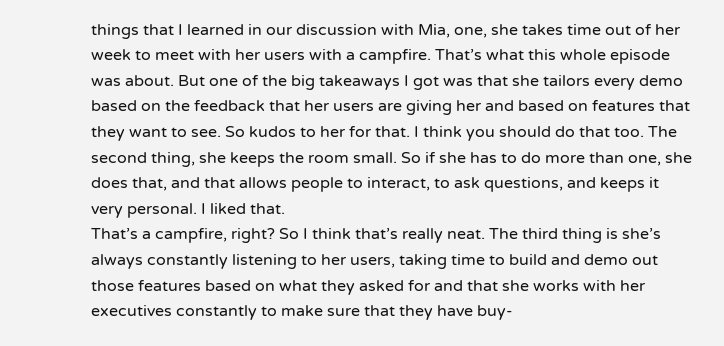things that I learned in our discussion with Mia, one, she takes time out of her week to meet with her users with a campfire. That’s what this whole episode was about. But one of the big takeaways I got was that she tailors every demo based on the feedback that her users are giving her and based on features that they want to see. So kudos to her for that. I think you should do that too. The second thing, she keeps the room small. So if she has to do more than one, she does that, and that allows people to interact, to ask questions, and keeps it very personal. I liked that.
That’s a campfire, right? So I think that’s really neat. The third thing is she’s always constantly listening to her users, taking time to build and demo out those features based on what they asked for and that she works with her executives constantly to make sure that they have buy-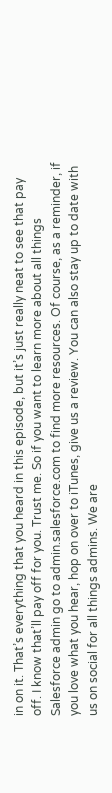in on it. That’s everything that you heard in this episode, but it’s just really neat to see that pay off. I know that’ll pay off for you. Trust me. So if you want to learn more about all things Salesforce admin go to admin.salesforce.com to find more resources. Of course, as a reminder, if you love what you hear, hop on over to iTunes, give us a review. You can also stay up to date with us on social for all things admins. We are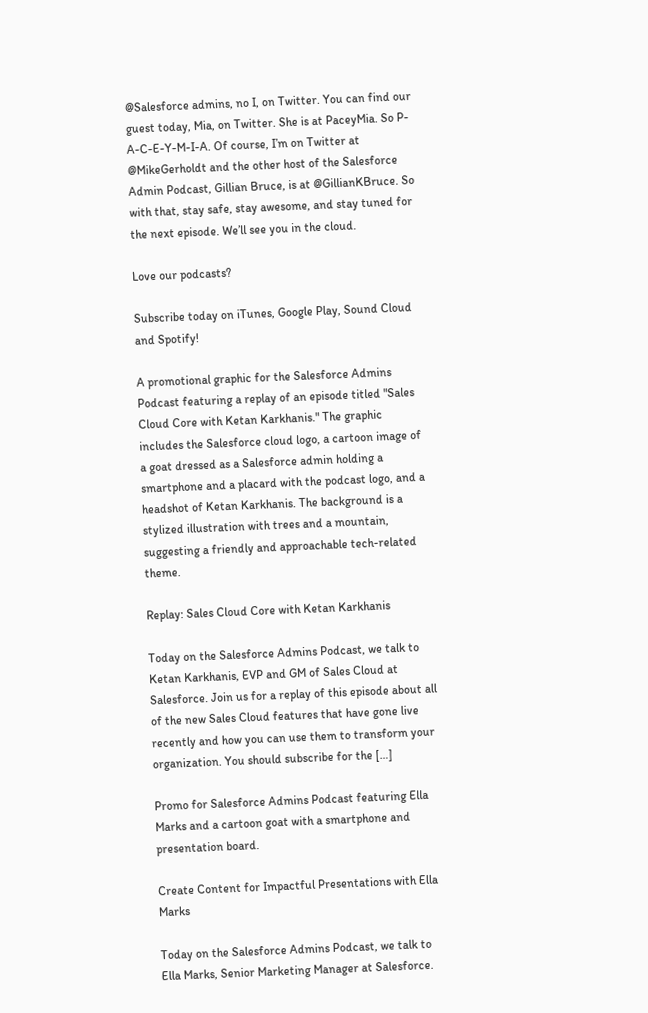@Salesforce admins, no I, on Twitter. You can find our guest today, Mia, on Twitter. She is at PaceyMia. So P-A-C-E-Y-M-I-A. Of course, I’m on Twitter at @MikeGerholdt and the other host of the Salesforce Admin Podcast, Gillian Bruce, is at @GillianKBruce. So with that, stay safe, stay awesome, and stay tuned for the next episode. We’ll see you in the cloud.

Love our podcasts?

Subscribe today on iTunes, Google Play, Sound Cloud and Spotify!

A promotional graphic for the Salesforce Admins Podcast featuring a replay of an episode titled "Sales Cloud Core with Ketan Karkhanis." The graphic includes the Salesforce cloud logo, a cartoon image of a goat dressed as a Salesforce admin holding a smartphone and a placard with the podcast logo, and a headshot of Ketan Karkhanis. The background is a stylized illustration with trees and a mountain, suggesting a friendly and approachable tech-related theme.

Replay: Sales Cloud Core with Ketan Karkhanis

Today on the Salesforce Admins Podcast, we talk to Ketan Karkhanis, EVP and GM of Sales Cloud at Salesforce. Join us for a replay of this episode about all of the new Sales Cloud features that have gone live recently and how you can use them to transform your organization. You should subscribe for the […]

Promo for Salesforce Admins Podcast featuring Ella Marks and a cartoon goat with a smartphone and presentation board.

Create Content for Impactful Presentations with Ella Marks

Today on the Salesforce Admins Podcast, we talk to Ella Marks, Senior Marketing Manager at Salesforce.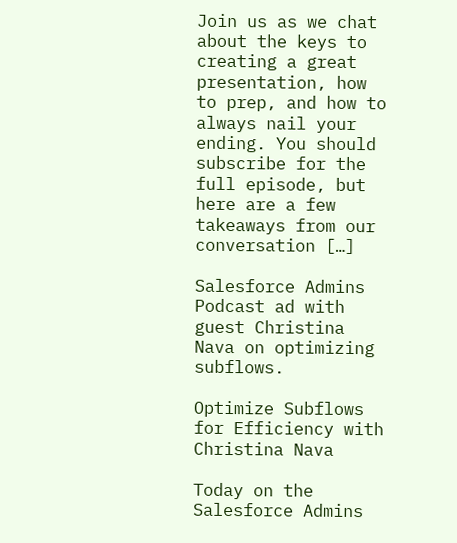Join us as we chat about the keys to creating a great presentation, how to prep, and how to always nail your ending. You should subscribe for the full episode, but here are a few takeaways from our conversation […]

Salesforce Admins Podcast ad with guest Christina Nava on optimizing subflows.

Optimize Subflows for Efficiency with Christina Nava

Today on the Salesforce Admins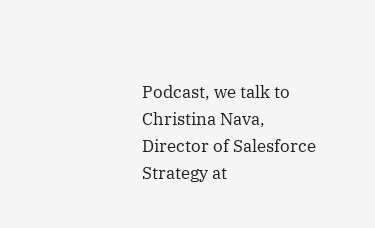Podcast, we talk to Christina Nava, Director of Salesforce Strategy at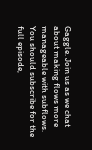Gaggle. Join us as we chat about making flows more manageable with subflows. You should subscribe for the full episode,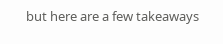but here are a few takeaways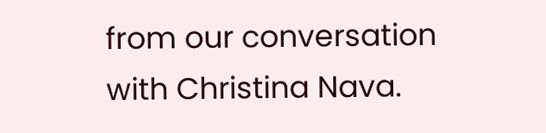from our conversation with Christina Nava.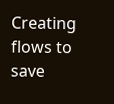Creating flows to save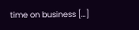time on business […]